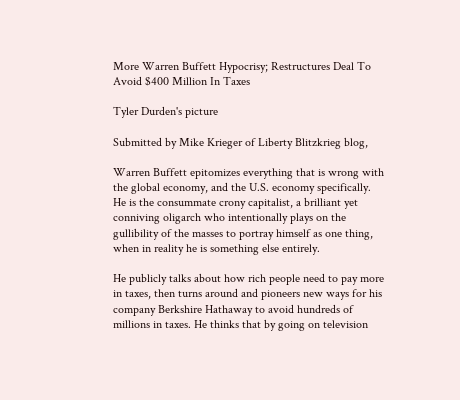More Warren Buffett Hypocrisy; Restructures Deal To Avoid $400 Million In Taxes

Tyler Durden's picture

Submitted by Mike Krieger of Liberty Blitzkrieg blog,

Warren Buffett epitomizes everything that is wrong with the global economy, and the U.S. economy specifically. He is the consummate crony capitalist, a brilliant yet conniving oligarch who intentionally plays on the gullibility of the masses to portray himself as one thing, when in reality he is something else entirely.

He publicly talks about how rich people need to pay more in taxes, then turns around and pioneers new ways for his company Berkshire Hathaway to avoid hundreds of millions in taxes. He thinks that by going on television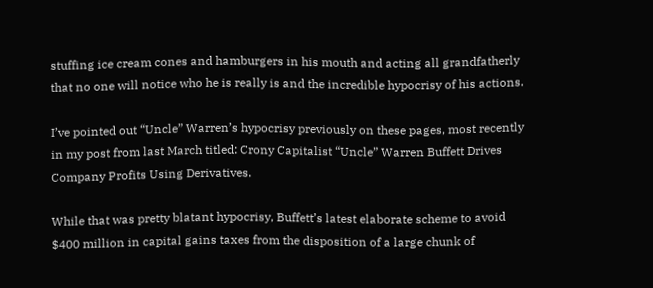stuffing ice cream cones and hamburgers in his mouth and acting all grandfatherly that no one will notice who he is really is and the incredible hypocrisy of his actions.

I’ve pointed out “Uncle” Warren’s hypocrisy previously on these pages, most recently in my post from last March titled: Crony Capitalist “Uncle” Warren Buffett Drives Company Profits Using Derivatives.

While that was pretty blatant hypocrisy, Buffett’s latest elaborate scheme to avoid $400 million in capital gains taxes from the disposition of a large chunk of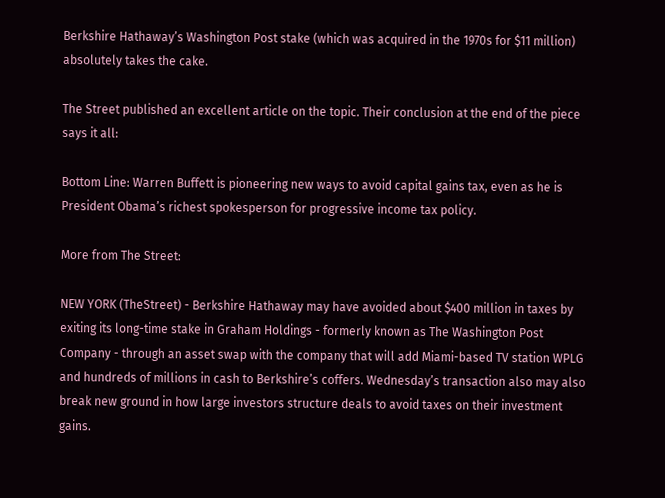Berkshire Hathaway’s Washington Post stake (which was acquired in the 1970s for $11 million) absolutely takes the cake.

The Street published an excellent article on the topic. Their conclusion at the end of the piece says it all:

Bottom Line: Warren Buffett is pioneering new ways to avoid capital gains tax, even as he is President Obama’s richest spokesperson for progressive income tax policy.

More from The Street:

NEW YORK (TheStreet) - Berkshire Hathaway may have avoided about $400 million in taxes by exiting its long-time stake in Graham Holdings - formerly known as The Washington Post Company - through an asset swap with the company that will add Miami-based TV station WPLG and hundreds of millions in cash to Berkshire’s coffers. Wednesday’s transaction also may also break new ground in how large investors structure deals to avoid taxes on their investment gains.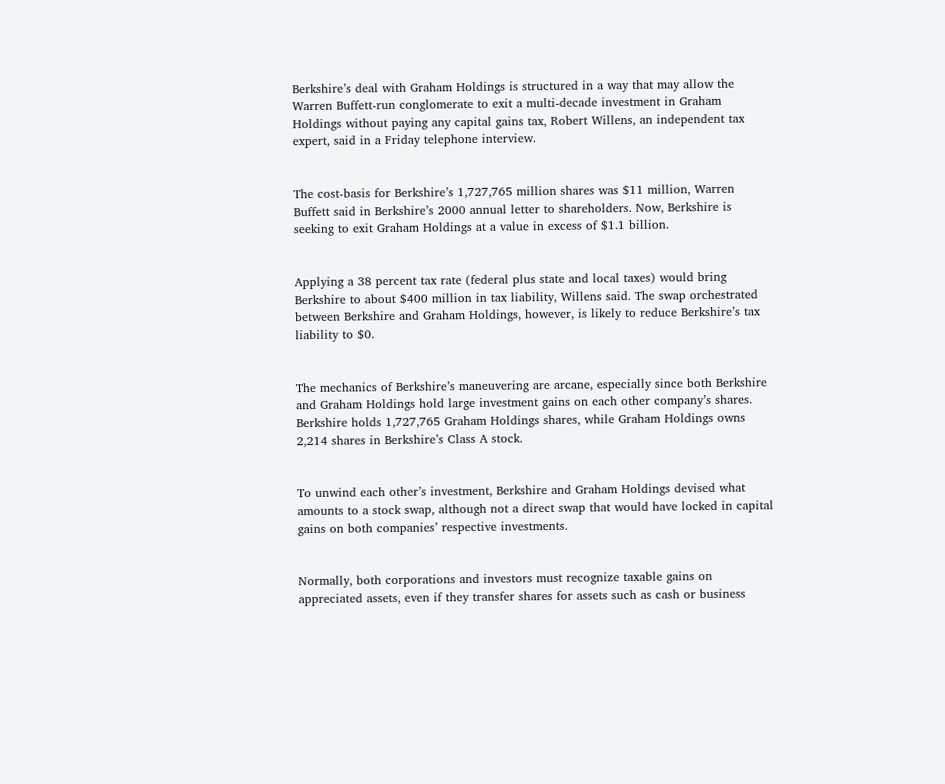Berkshire’s deal with Graham Holdings is structured in a way that may allow the Warren Buffett-run conglomerate to exit a multi-decade investment in Graham Holdings without paying any capital gains tax, Robert Willens, an independent tax expert, said in a Friday telephone interview.


The cost-basis for Berkshire’s 1,727,765 million shares was $11 million, Warren Buffett said in Berkshire’s 2000 annual letter to shareholders. Now, Berkshire is seeking to exit Graham Holdings at a value in excess of $1.1 billion.


Applying a 38 percent tax rate (federal plus state and local taxes) would bring Berkshire to about $400 million in tax liability, Willens said. The swap orchestrated between Berkshire and Graham Holdings, however, is likely to reduce Berkshire’s tax liability to $0.


The mechanics of Berkshire’s maneuvering are arcane, especially since both Berkshire and Graham Holdings hold large investment gains on each other company’s shares. Berkshire holds 1,727,765 Graham Holdings shares, while Graham Holdings owns 2,214 shares in Berkshire’s Class A stock.


To unwind each other’s investment, Berkshire and Graham Holdings devised what amounts to a stock swap, although not a direct swap that would have locked in capital gains on both companies’ respective investments.


Normally, both corporations and investors must recognize taxable gains on appreciated assets, even if they transfer shares for assets such as cash or business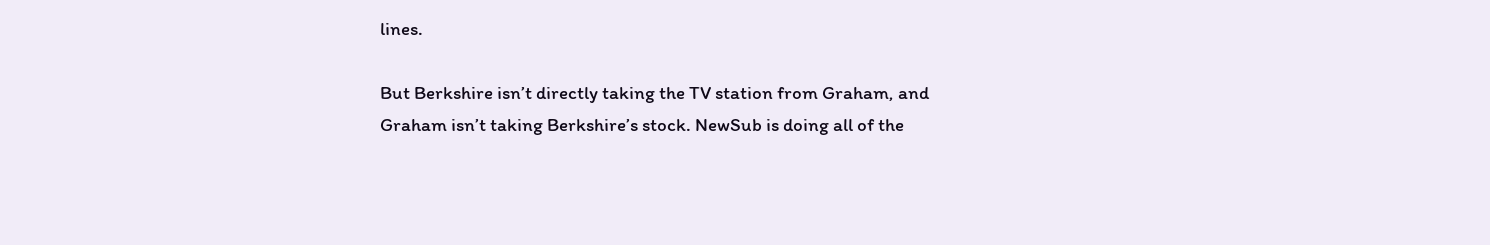lines.

But Berkshire isn’t directly taking the TV station from Graham, and Graham isn’t taking Berkshire’s stock. NewSub is doing all of the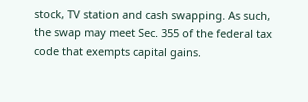stock, TV station and cash swapping. As such, the swap may meet Sec. 355 of the federal tax code that exempts capital gains.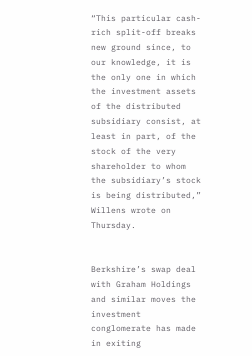“This particular cash-rich split-off breaks new ground since, to our knowledge, it is the only one in which the investment assets of the distributed subsidiary consist, at least in part, of the stock of the very shareholder to whom the subsidiary’s stock is being distributed,” Willens wrote on Thursday.


Berkshire’s swap deal with Graham Holdings and similar moves the investment conglomerate has made in exiting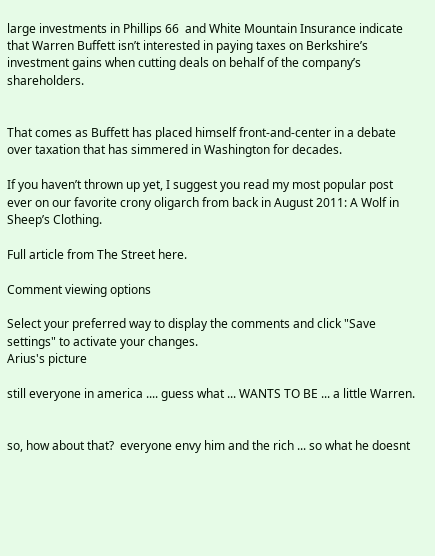large investments in Phillips 66  and White Mountain Insurance indicate that Warren Buffett isn’t interested in paying taxes on Berkshire’s investment gains when cutting deals on behalf of the company’s shareholders.


That comes as Buffett has placed himself front-and-center in a debate over taxation that has simmered in Washington for decades.

If you haven’t thrown up yet, I suggest you read my most popular post ever on our favorite crony oligarch from back in August 2011: A Wolf in Sheep’s Clothing.

Full article from The Street here.

Comment viewing options

Select your preferred way to display the comments and click "Save settings" to activate your changes.
Arius's picture

still everyone in america .... guess what ... WANTS TO BE ... a little Warren.


so, how about that?  everyone envy him and the rich ... so what he doesnt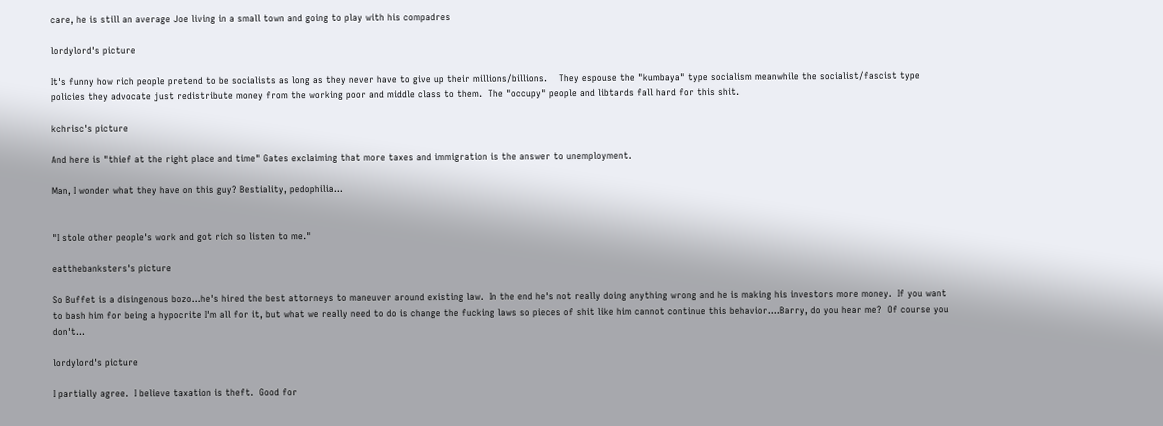care, he is still an average Joe living in a small town and going to play with his compadres

lordylord's picture

It's funny how rich people pretend to be socialists as long as they never have to give up their millions/billions.    They espouse the "kumbaya" type socialism meanwhile the socialist/fascist type policies they advocate just redistribute money from the working poor and middle class to them.  The "occupy" people and libtards fall hard for this shit.

kchrisc's picture

And here is "thief at the right place and time" Gates exclaiming that more taxes and immigration is the answer to unemployment.

Man, I wonder what they have on this guy? Bestiality, pedophilia...


"I stole other people's work and got rich so listen to me."

eatthebanksters's picture

So Buffet is a disingenous bozo...he's hired the best attorneys to maneuver around existing law.  In the end he's not really doing anything wrong and he is making his investors more money.  If you want to bash him for being a hypocrite I'm all for it, but what we really need to do is change the fucking laws so pieces of shit like him cannot continue this behavior....Barry, do you hear me?  Of course you don't...

lordylord's picture

I partially agree.  I believe taxation is theft.  Good for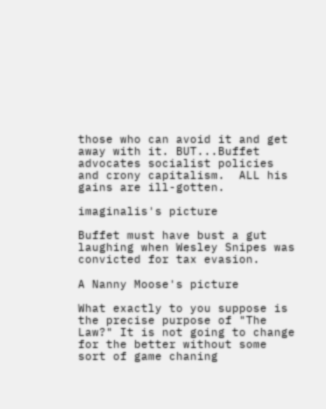those who can avoid it and get away with it. BUT...Buffet advocates socialist policies and crony capitalism.  ALL his gains are ill-gotten.

imaginalis's picture

Buffet must have bust a gut laughing when Wesley Snipes was convicted for tax evasion.

A Nanny Moose's picture

What exactly to you suppose is the precise purpose of "The Law?" It is not going to change for the better without some sort of game chaning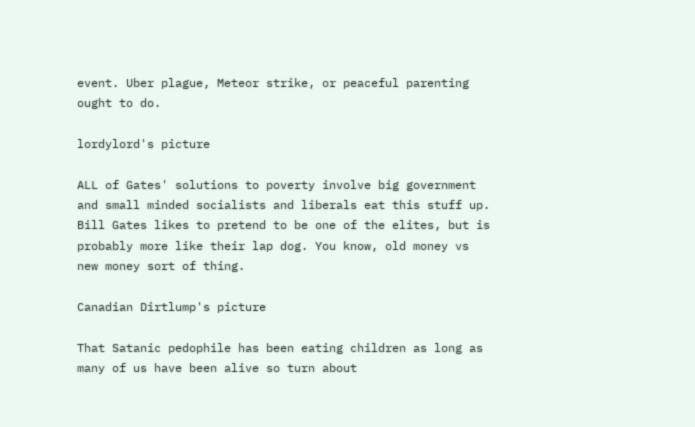event. Uber plague, Meteor strike, or peaceful parenting ought to do.

lordylord's picture

ALL of Gates' solutions to poverty involve big government and small minded socialists and liberals eat this stuff up.   Bill Gates likes to pretend to be one of the elites, but is probably more like their lap dog. You know, old money vs new money sort of thing.

Canadian Dirtlump's picture

That Satanic pedophile has been eating children as long as many of us have been alive so turn about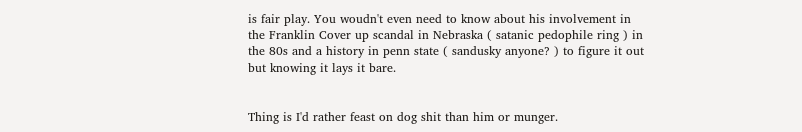is fair play. You woudn't even need to know about his involvement in the Franklin Cover up scandal in Nebraska ( satanic pedophile ring ) in the 80s and a history in penn state ( sandusky anyone? ) to figure it out but knowing it lays it bare.


Thing is I'd rather feast on dog shit than him or munger.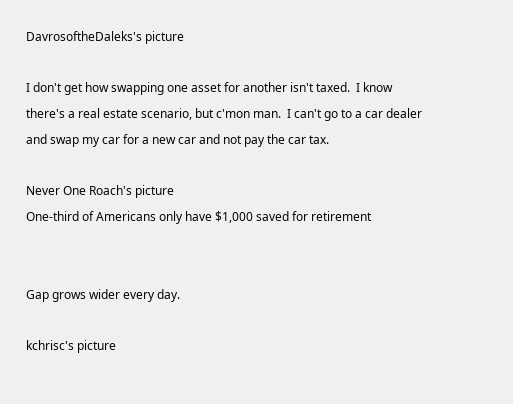DavrosoftheDaleks's picture

I don't get how swapping one asset for another isn't taxed.  I know there's a real estate scenario, but c'mon man.  I can't go to a car dealer and swap my car for a new car and not pay the car tax.

Never One Roach's picture
One-third of Americans only have $1,000 saved for retirement


Gap grows wider every day.

kchrisc's picture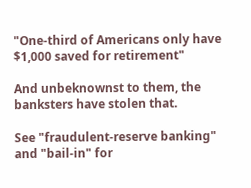"One-third of Americans only have $1,000 saved for retirement"

And unbeknownst to them, the banksters have stolen that.

See "fraudulent-reserve banking" and "bail-in" for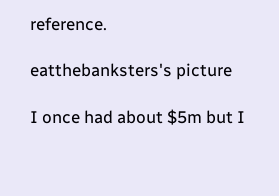reference.

eatthebanksters's picture

I once had about $5m but I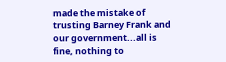made the mistake of trusting Barney Frank and our government...all is fine, nothing to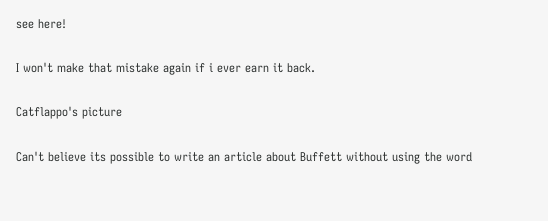see here!

I won't make that mistake again if i ever earn it back.

Catflappo's picture

Can't believe its possible to write an article about Buffett without using the word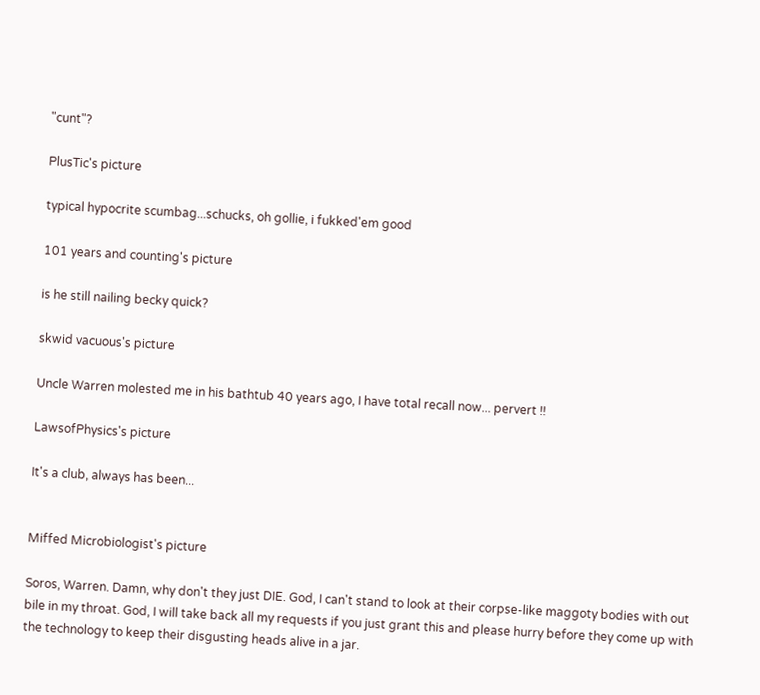"cunt"?

PlusTic's picture

typical hypocrite scumbag...schucks, oh gollie, i fukked'em good

101 years and counting's picture

is he still nailing becky quick?

skwid vacuous's picture

Uncle Warren molested me in his bathtub 40 years ago, I have total recall now... pervert !!

LawsofPhysics's picture

It's a club, always has been...


Miffed Microbiologist's picture

Soros, Warren. Damn, why don't they just DIE. God, I can't stand to look at their corpse-like maggoty bodies with out bile in my throat. God, I will take back all my requests if you just grant this and please hurry before they come up with the technology to keep their disgusting heads alive in a jar.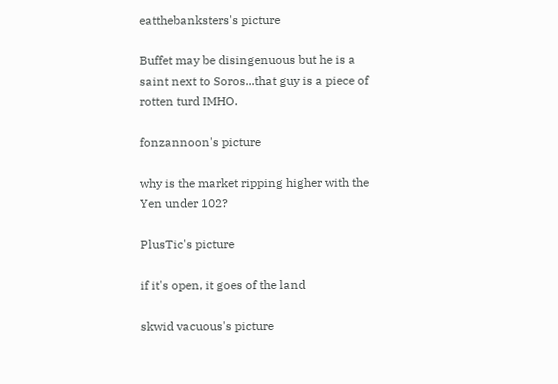eatthebanksters's picture

Buffet may be disingenuous but he is a saint next to Soros...that guy is a piece of rotten turd IMHO.

fonzannoon's picture

why is the market ripping higher with the Yen under 102?

PlusTic's picture

if it's open, it goes of the land

skwid vacuous's picture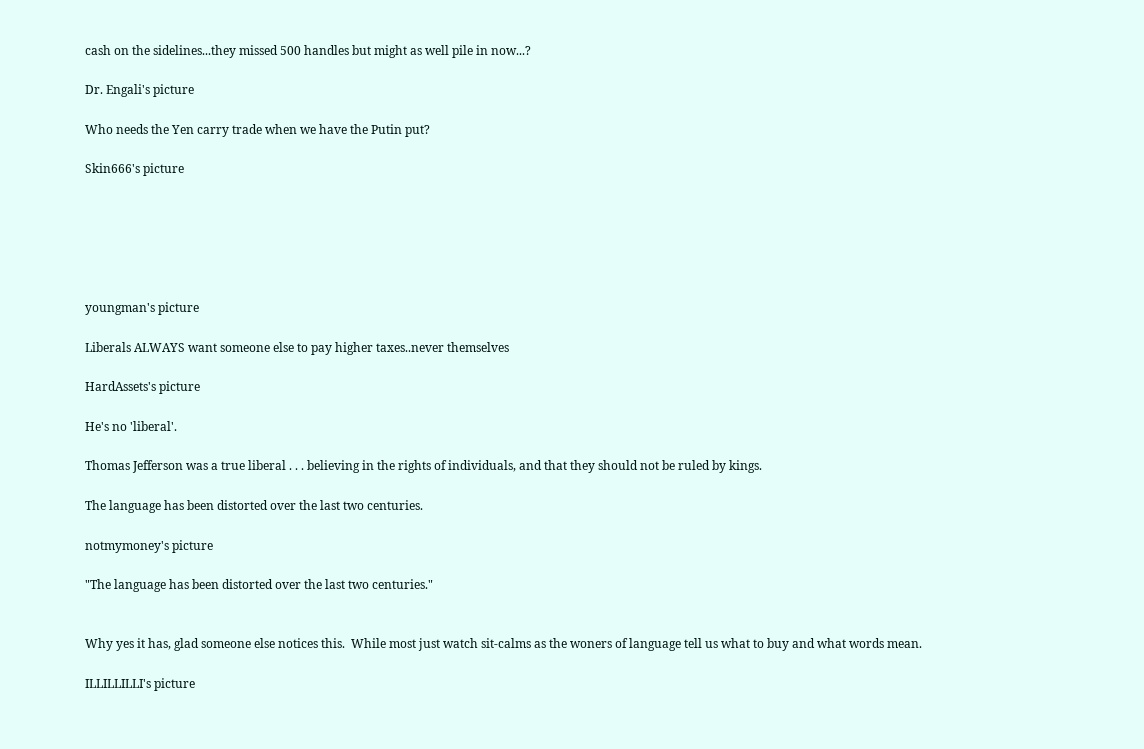cash on the sidelines...they missed 500 handles but might as well pile in now...?

Dr. Engali's picture

Who needs the Yen carry trade when we have the Putin put?

Skin666's picture






youngman's picture

Liberals ALWAYS want someone else to pay higher taxes..never themselves

HardAssets's picture

He's no 'liberal'.

Thomas Jefferson was a true liberal . . . believing in the rights of individuals, and that they should not be ruled by kings.

The language has been distorted over the last two centuries.

notmymoney's picture

"The language has been distorted over the last two centuries."


Why yes it has, glad someone else notices this.  While most just watch sit-calms as the woners of language tell us what to buy and what words mean.

ILLILLILLI's picture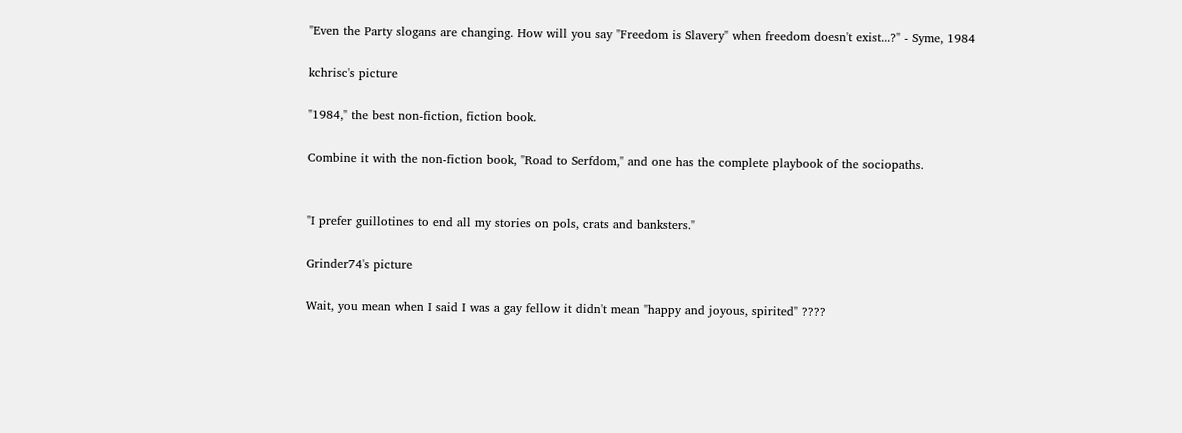"Even the Party slogans are changing. How will you say "Freedom is Slavery" when freedom doesn't exist...?" - Syme, 1984

kchrisc's picture

"1984," the best non-fiction, fiction book.

Combine it with the non-fiction book, "Road to Serfdom," and one has the complete playbook of the sociopaths.


"I prefer guillotines to end all my stories on pols, crats and banksters."

Grinder74's picture

Wait, you mean when I said I was a gay fellow it didn't mean "happy and joyous, spirited" ????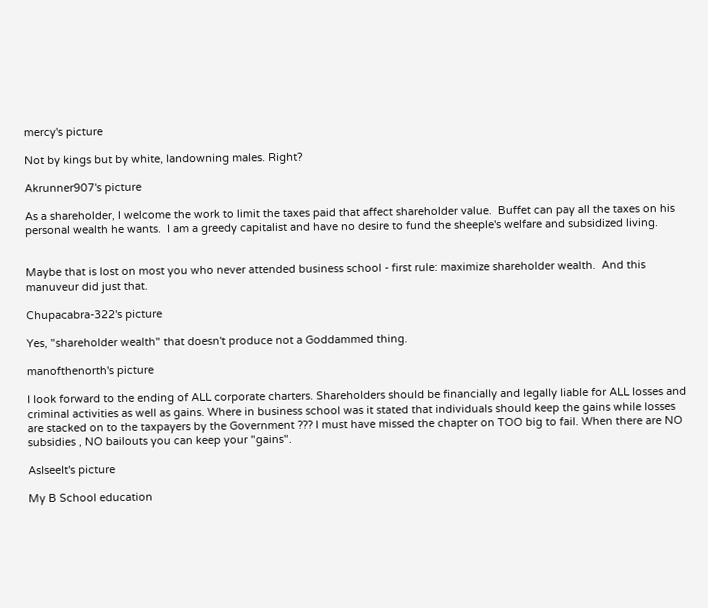mercy's picture

Not by kings but by white, landowning males. Right?

Akrunner907's picture

As a shareholder, I welcome the work to limit the taxes paid that affect shareholder value.  Buffet can pay all the taxes on his personal wealth he wants.  I am a greedy capitalist and have no desire to fund the sheeple's welfare and subsidized living.


Maybe that is lost on most you who never attended business school - first rule: maximize shareholder wealth.  And this manuveur did just that.

Chupacabra-322's picture

Yes, "shareholder wealth" that doesn't produce not a Goddammed thing.

manofthenorth's picture

I look forward to the ending of ALL corporate charters. Shareholders should be financially and legally liable for ALL losses and criminal activities as well as gains. Where in business school was it stated that individuals should keep the gains while losses are stacked on to the taxpayers by the Government ??? I must have missed the chapter on TOO big to fail. When there are NO subsidies , NO bailouts you can keep your "gains".

AsIseeIt's picture

My B School education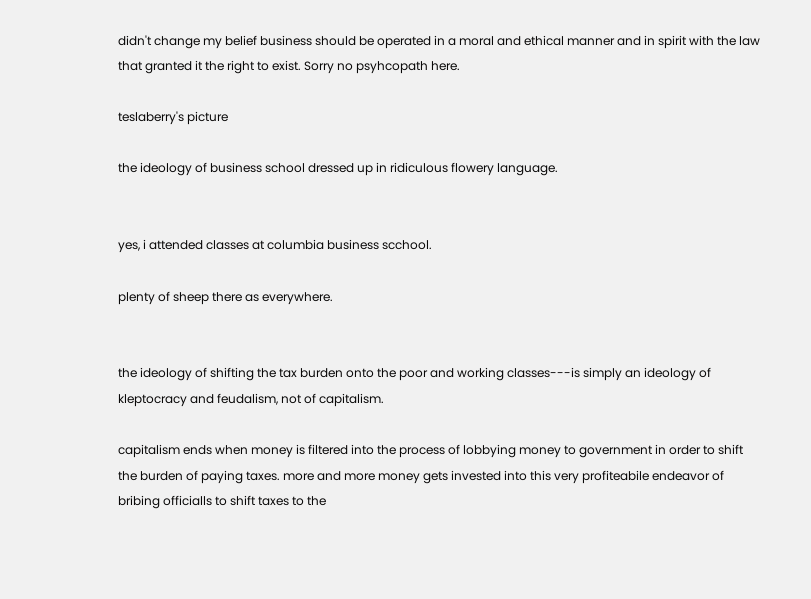didn't change my belief business should be operated in a moral and ethical manner and in spirit with the law that granted it the right to exist. Sorry no psyhcopath here.

teslaberry's picture

the ideology of business school dressed up in ridiculous flowery language.


yes, i attended classes at columbia business scchool.

plenty of sheep there as everywhere.


the ideology of shifting the tax burden onto the poor and working classes---is simply an ideology of kleptocracy and feudalism, not of capitalism.

capitalism ends when money is filtered into the process of lobbying money to government in order to shift the burden of paying taxes. more and more money gets invested into this very profiteabile endeavor of bribing officialls to shift taxes to the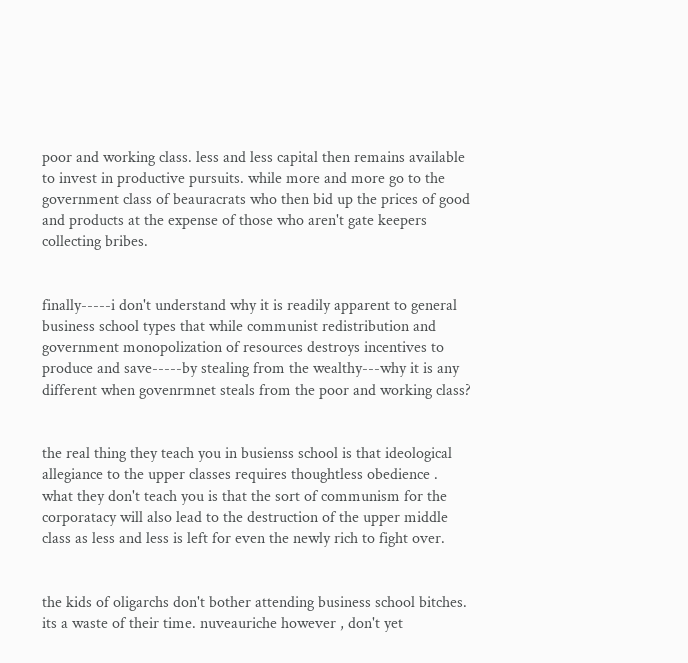poor and working class. less and less capital then remains available to invest in productive pursuits. while more and more go to the government class of beauracrats who then bid up the prices of good and products at the expense of those who aren't gate keepers collecting bribes.


finally-----i don't understand why it is readily apparent to general business school types that while communist redistribution and government monopolization of resources destroys incentives to produce and save-----by stealing from the wealthy---why it is any different when govenrmnet steals from the poor and working class?


the real thing they teach you in busienss school is that ideological allegiance to the upper classes requires thoughtless obedience .  what they don't teach you is that the sort of communism for the corporatacy will also lead to the destruction of the upper middle class as less and less is left for even the newly rich to fight over.


the kids of oligarchs don't bother attending business school bitches. its a waste of their time. nuveauriche however , don't yet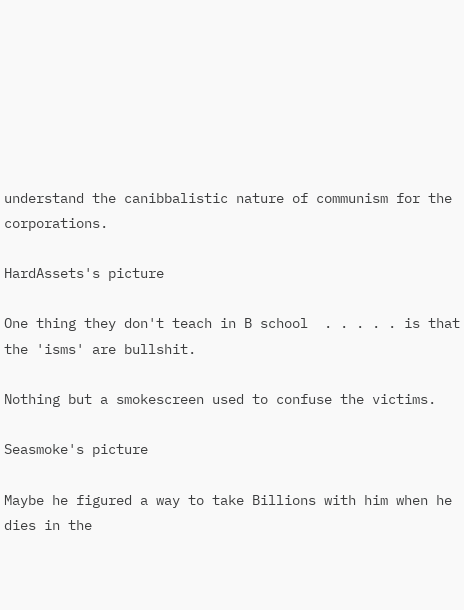understand the canibbalistic nature of communism for the corporations.

HardAssets's picture

One thing they don't teach in B school  . . . . . is that the 'isms' are bullshit.

Nothing but a smokescreen used to confuse the victims.

Seasmoke's picture

Maybe he figured a way to take Billions with him when he dies in the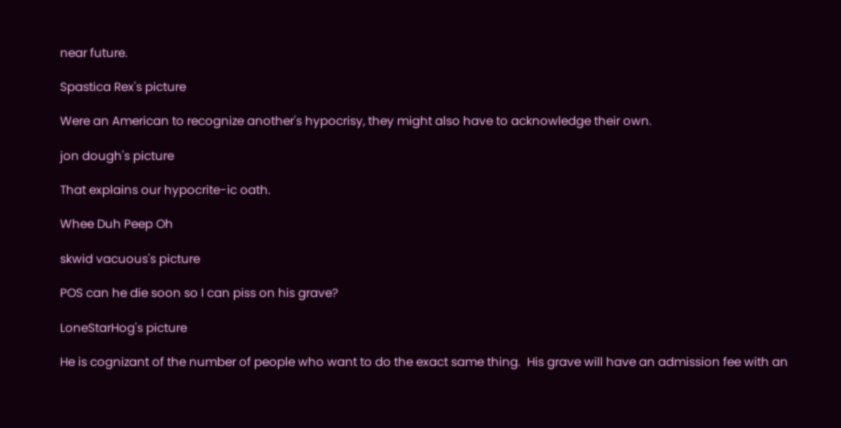near future.

Spastica Rex's picture

Were an American to recognize another's hypocrisy, they might also have to acknowledge their own.

jon dough's picture

That explains our hypocrite-ic oath.

Whee Duh Peep Oh

skwid vacuous's picture

POS can he die soon so I can piss on his grave?

LoneStarHog's picture

He is cognizant of the number of people who want to do the exact same thing.  His grave will have an admission fee with an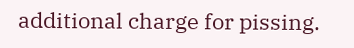additional charge for pissing.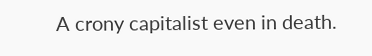A crony capitalist even in death.